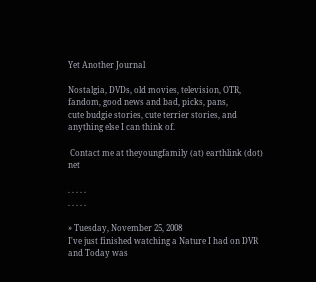Yet Another Journal

Nostalgia, DVDs, old movies, television, OTR, fandom, good news and bad, picks, pans,
cute budgie stories, cute terrier stories, and anything else I can think of.

 Contact me at theyoungfamily (at) earthlink (dot) net

. . . . .
. . . . .

» Tuesday, November 25, 2008
I've just finished watching a Nature I had on DVR and Today was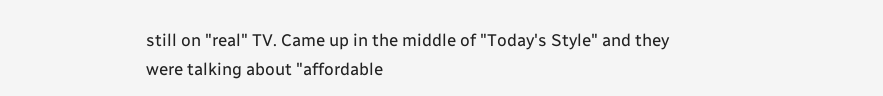still on "real" TV. Came up in the middle of "Today's Style" and they were talking about "affordable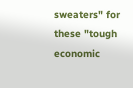sweaters" for these "tough economic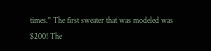times." The first sweater that was modeled was $200! The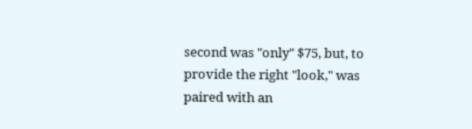second was "only" $75, but, to provide the right "look," was paired with an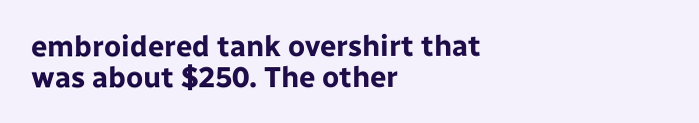embroidered tank overshirt that was about $250. The other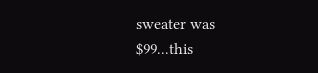sweater was $99...this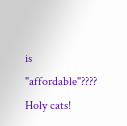is "affordable"???? Holy cats!